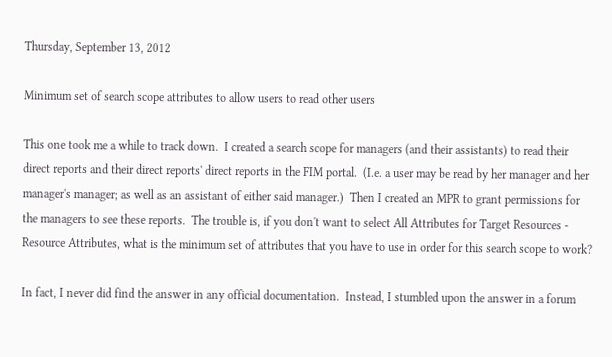Thursday, September 13, 2012

Minimum set of search scope attributes to allow users to read other users

This one took me a while to track down.  I created a search scope for managers (and their assistants) to read their direct reports and their direct reports' direct reports in the FIM portal.  (I.e. a user may be read by her manager and her manager's manager; as well as an assistant of either said manager.)  Then I created an MPR to grant permissions for the managers to see these reports.  The trouble is, if you don't want to select All Attributes for Target Resources - Resource Attributes, what is the minimum set of attributes that you have to use in order for this search scope to work?

In fact, I never did find the answer in any official documentation.  Instead, I stumbled upon the answer in a forum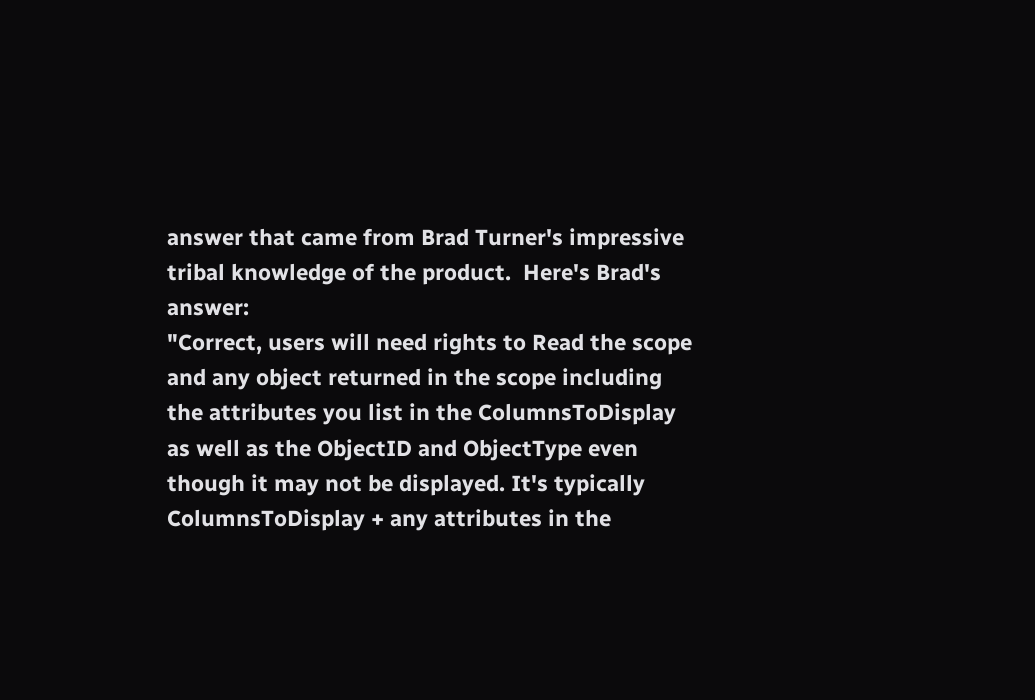answer that came from Brad Turner's impressive tribal knowledge of the product.  Here's Brad's answer:
"Correct, users will need rights to Read the scope and any object returned in the scope including the attributes you list in the ColumnsToDisplay as well as the ObjectID and ObjectType even though it may not be displayed. It's typically ColumnsToDisplay + any attributes in the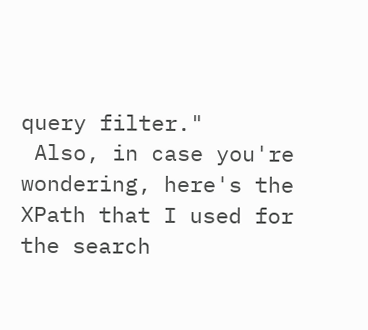query filter."
 Also, in case you're wondering, here's the XPath that I used for the search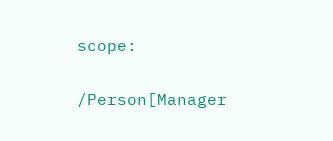scope:

/Person[Manager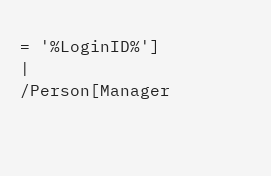= '%LoginID%'] |
/Person[Manager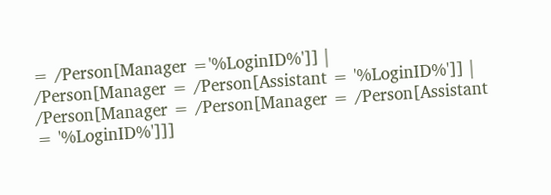= /Person[Manager ='%LoginID%']] |
/Person[Manager = /Person[Assistant = '%LoginID%']] |
/Person[Manager = /Person[Manager = /Person[Assistant = '%LoginID%']]]